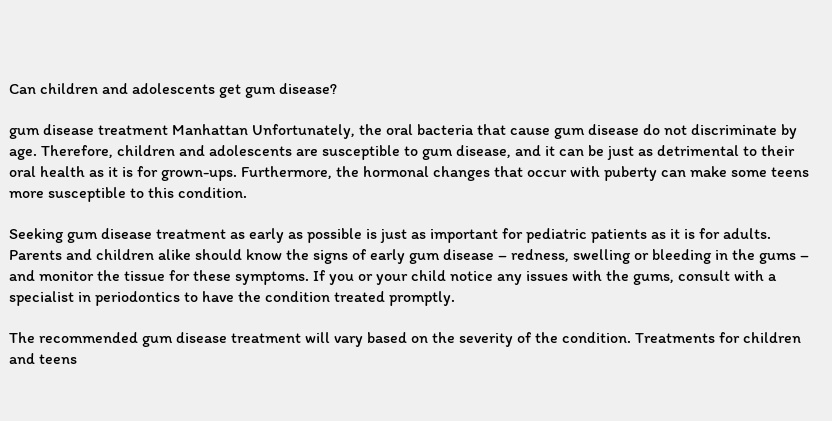Can children and adolescents get gum disease?

gum disease treatment Manhattan Unfortunately, the oral bacteria that cause gum disease do not discriminate by age. Therefore, children and adolescents are susceptible to gum disease, and it can be just as detrimental to their oral health as it is for grown-ups. Furthermore, the hormonal changes that occur with puberty can make some teens more susceptible to this condition.

Seeking gum disease treatment as early as possible is just as important for pediatric patients as it is for adults. Parents and children alike should know the signs of early gum disease – redness, swelling or bleeding in the gums – and monitor the tissue for these symptoms. If you or your child notice any issues with the gums, consult with a specialist in periodontics to have the condition treated promptly.

The recommended gum disease treatment will vary based on the severity of the condition. Treatments for children and teens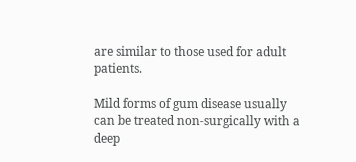are similar to those used for adult patients.

Mild forms of gum disease usually can be treated non-surgically with a deep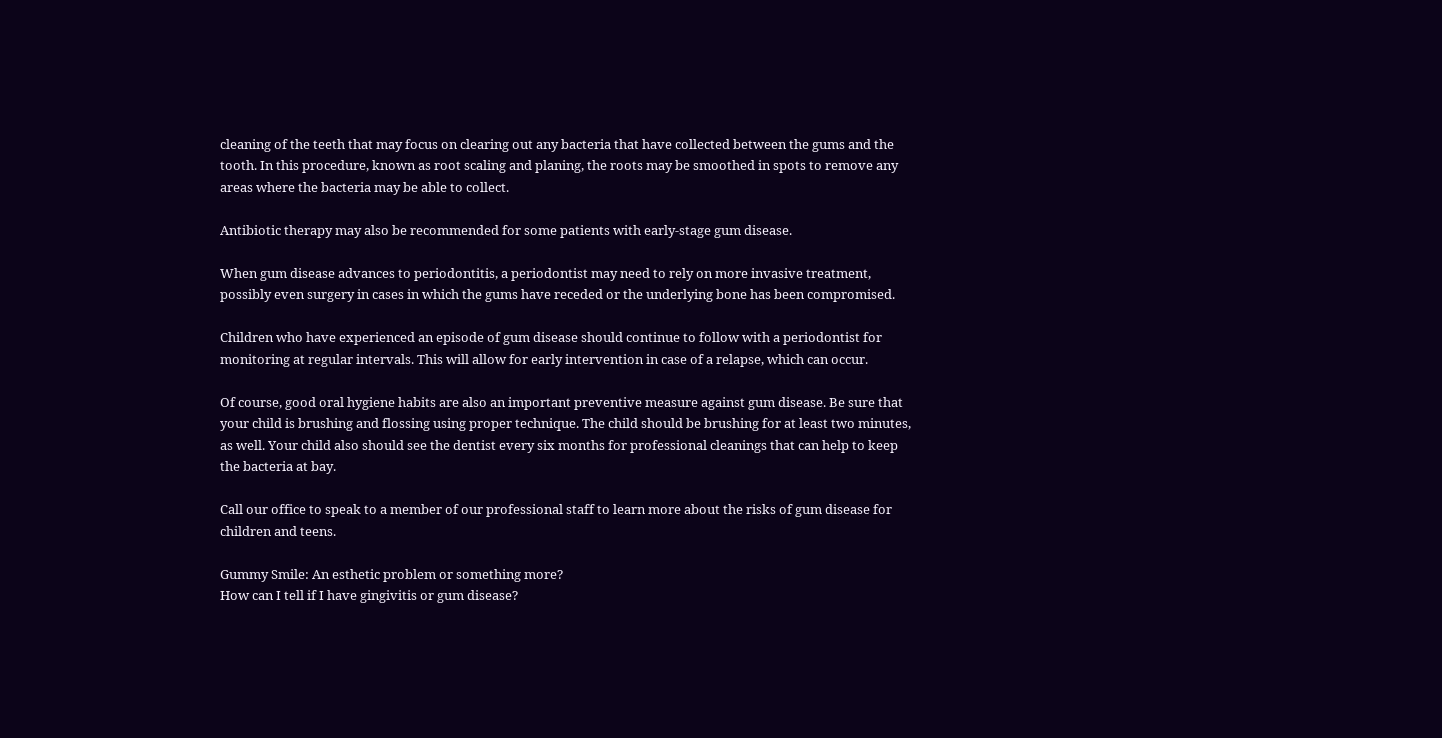cleaning of the teeth that may focus on clearing out any bacteria that have collected between the gums and the tooth. In this procedure, known as root scaling and planing, the roots may be smoothed in spots to remove any areas where the bacteria may be able to collect.

Antibiotic therapy may also be recommended for some patients with early-stage gum disease.

When gum disease advances to periodontitis, a periodontist may need to rely on more invasive treatment, possibly even surgery in cases in which the gums have receded or the underlying bone has been compromised.

Children who have experienced an episode of gum disease should continue to follow with a periodontist for monitoring at regular intervals. This will allow for early intervention in case of a relapse, which can occur.

Of course, good oral hygiene habits are also an important preventive measure against gum disease. Be sure that your child is brushing and flossing using proper technique. The child should be brushing for at least two minutes, as well. Your child also should see the dentist every six months for professional cleanings that can help to keep the bacteria at bay.

Call our office to speak to a member of our professional staff to learn more about the risks of gum disease for children and teens.

Gummy Smile: An esthetic problem or something more?
How can I tell if I have gingivitis or gum disease?